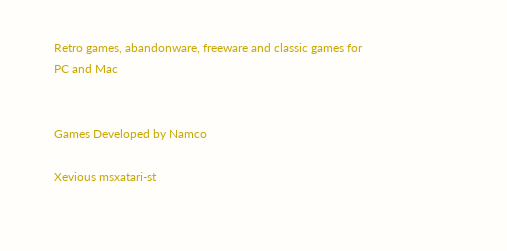Retro games, abandonware, freeware and classic games for PC and Mac


Games Developed by Namco

Xevious msxatari-st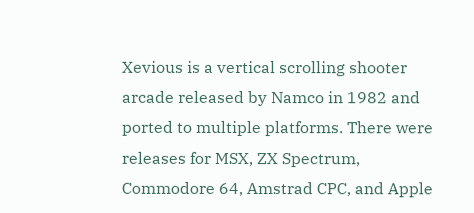Xevious is a vertical scrolling shooter arcade released by Namco in 1982 and ported to multiple platforms. There were releases for MSX, ZX Spectrum, Commodore 64, Amstrad CPC, and Apple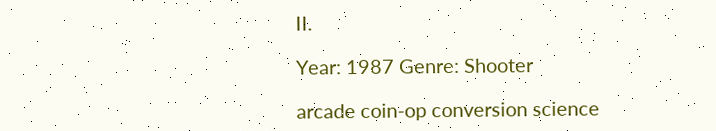II.

Year: 1987 Genre: Shooter

arcade coin-op conversion science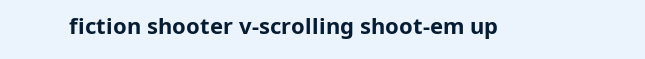fiction shooter v-scrolling shoot-em up